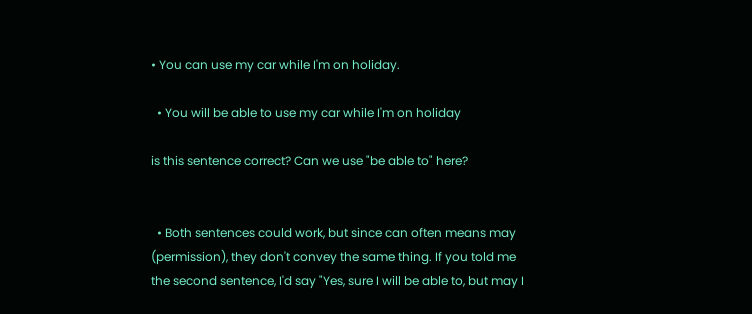• You can use my car while I'm on holiday.

  • You will be able to use my car while I'm on holiday

is this sentence correct? Can we use "be able to" here?


  • Both sentences could work, but since can often means may (permission), they don't convey the same thing. If you told me the second sentence, I'd say "Yes, sure I will be able to, but may I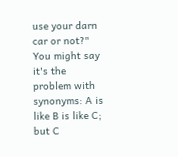use your darn car or not?" You might say it's the problem with synonyms: A is like B is like C; but C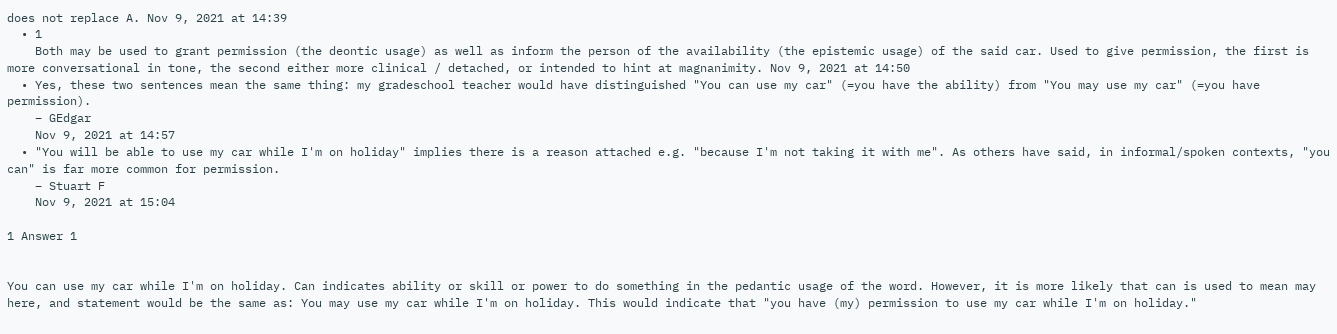does not replace A. Nov 9, 2021 at 14:39
  • 1
    Both may be used to grant permission (the deontic usage) as well as inform the person of the availability (the epistemic usage) of the said car. Used to give permission, the first is more conversational in tone, the second either more clinical / detached, or intended to hint at magnanimity. Nov 9, 2021 at 14:50
  • Yes, these two sentences mean the same thing: my gradeschool teacher would have distinguished "You can use my car" (=you have the ability) from "You may use my car" (=you have permission).
    – GEdgar
    Nov 9, 2021 at 14:57
  • "You will be able to use my car while I'm on holiday" implies there is a reason attached e.g. "because I'm not taking it with me". As others have said, in informal/spoken contexts, "you can" is far more common for permission.
    – Stuart F
    Nov 9, 2021 at 15:04

1 Answer 1


You can use my car while I'm on holiday. Can indicates ability or skill or power to do something in the pedantic usage of the word. However, it is more likely that can is used to mean may here, and statement would be the same as: You may use my car while I'm on holiday. This would indicate that "you have (my) permission to use my car while I'm on holiday."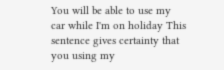You will be able to use my car while I'm on holiday This sentence gives certainty that you using my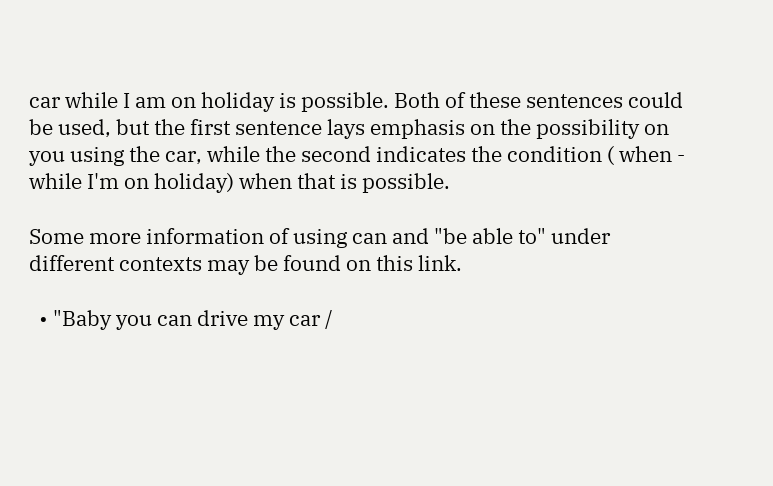car while I am on holiday is possible. Both of these sentences could be used, but the first sentence lays emphasis on the possibility on you using the car, while the second indicates the condition ( when - while I'm on holiday) when that is possible.

Some more information of using can and "be able to" under different contexts may be found on this link.

  • "Baby you can drive my car /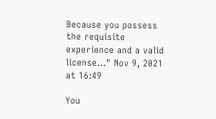Because you possess the requisite experience and a valid license..." Nov 9, 2021 at 16:49

You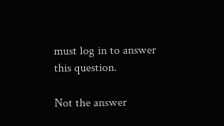must log in to answer this question.

Not the answer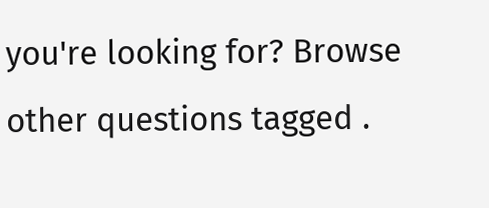you're looking for? Browse other questions tagged .